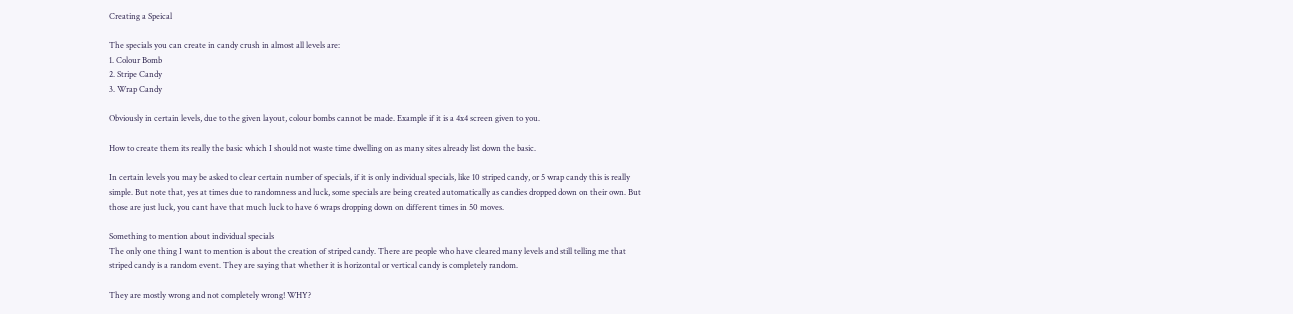Creating a Speical

The specials you can create in candy crush in almost all levels are:
1. Colour Bomb
2. Stripe Candy
3. Wrap Candy

Obviously in certain levels, due to the given layout, colour bombs cannot be made. Example if it is a 4x4 screen given to you.

How to create them its really the basic which I should not waste time dwelling on as many sites already list down the basic.

In certain levels you may be asked to clear certain number of specials, if it is only individual specials, like 10 striped candy, or 5 wrap candy this is really simple. But note that, yes at times due to randomness and luck, some specials are being created automatically as candies dropped down on their own. But those are just luck, you cant have that much luck to have 6 wraps dropping down on different times in 50 moves.

Something to mention about individual specials
The only one thing I want to mention is about the creation of striped candy. There are people who have cleared many levels and still telling me that striped candy is a random event. They are saying that whether it is horizontal or vertical candy is completely random.

They are mostly wrong and not completely wrong! WHY?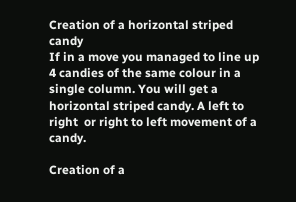Creation of a horizontal striped candy
If in a move you managed to line up 4 candies of the same colour in a single column. You will get a horizontal striped candy. A left to right  or right to left movement of a candy.

Creation of a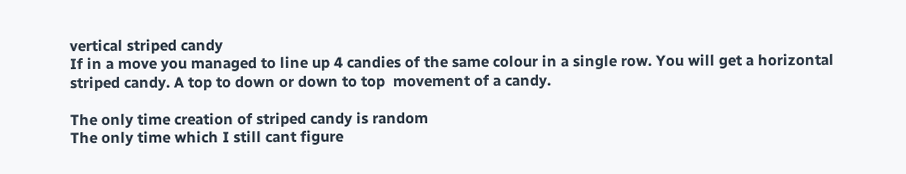vertical striped candy
If in a move you managed to line up 4 candies of the same colour in a single row. You will get a horizontal striped candy. A top to down or down to top  movement of a candy.

The only time creation of striped candy is random
The only time which I still cant figure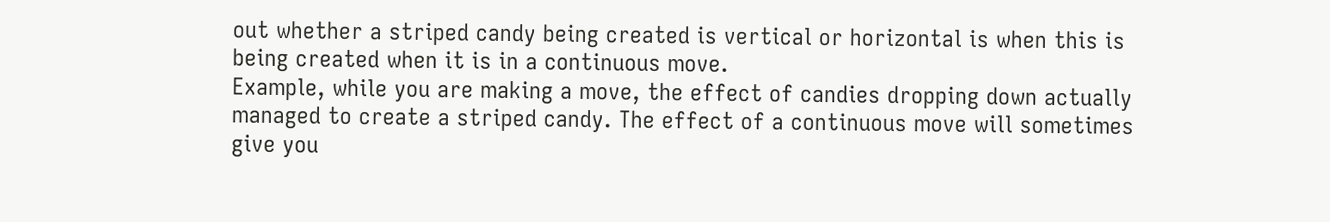out whether a striped candy being created is vertical or horizontal is when this is being created when it is in a continuous move.
Example, while you are making a move, the effect of candies dropping down actually managed to create a striped candy. The effect of a continuous move will sometimes give you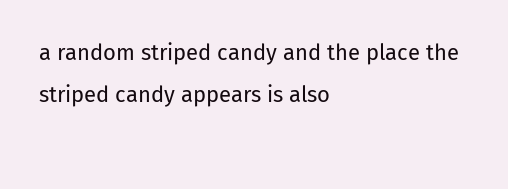a random striped candy and the place the striped candy appears is also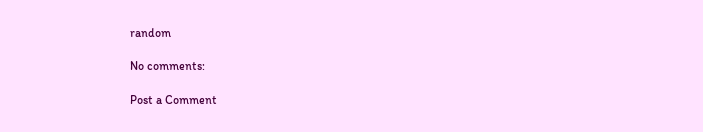random

No comments:

Post a Comment